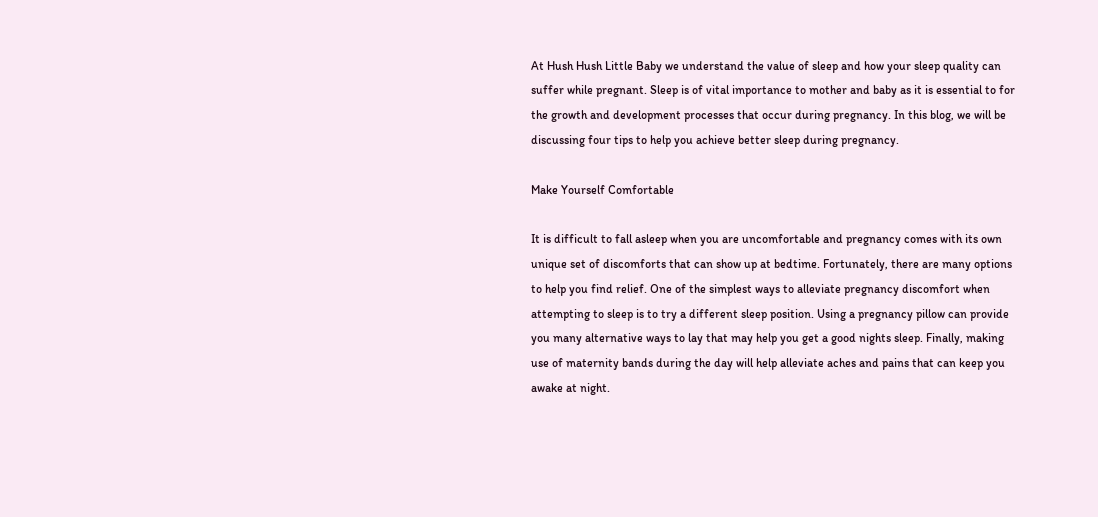At Hush Hush Little Baby we understand the value of sleep and how your sleep quality can suffer while pregnant. Sleep is of vital importance to mother and baby as it is essential to for the growth and development processes that occur during pregnancy. In this blog, we will be discussing four tips to help you achieve better sleep during pregnancy.

Make Yourself Comfortable

It is difficult to fall asleep when you are uncomfortable and pregnancy comes with its own unique set of discomforts that can show up at bedtime. Fortunately, there are many options to help you find relief. One of the simplest ways to alleviate pregnancy discomfort when attempting to sleep is to try a different sleep position. Using a pregnancy pillow can provide you many alternative ways to lay that may help you get a good nights sleep. Finally, making use of maternity bands during the day will help alleviate aches and pains that can keep you awake at night.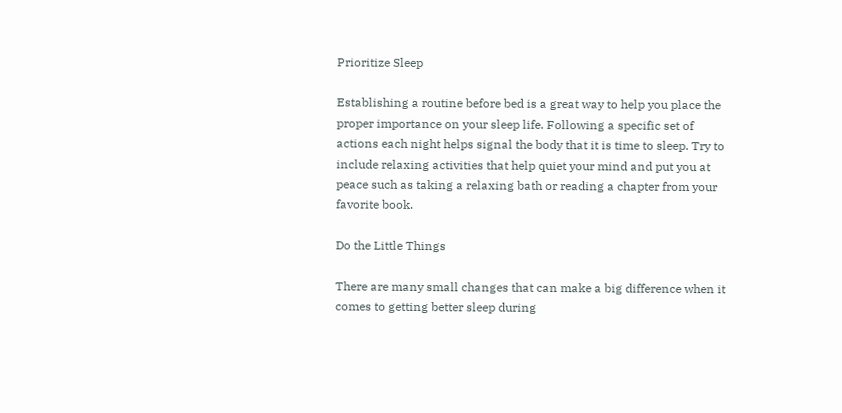Prioritize Sleep

Establishing a routine before bed is a great way to help you place the proper importance on your sleep life. Following a specific set of actions each night helps signal the body that it is time to sleep. Try to include relaxing activities that help quiet your mind and put you at peace such as taking a relaxing bath or reading a chapter from your favorite book.

Do the Little Things

There are many small changes that can make a big difference when it comes to getting better sleep during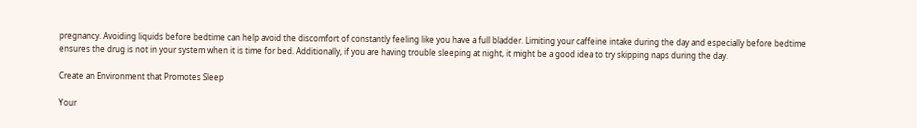pregnancy. Avoiding liquids before bedtime can help avoid the discomfort of constantly feeling like you have a full bladder. Limiting your caffeine intake during the day and especially before bedtime ensures the drug is not in your system when it is time for bed. Additionally, if you are having trouble sleeping at night, it might be a good idea to try skipping naps during the day.

Create an Environment that Promotes Sleep

Your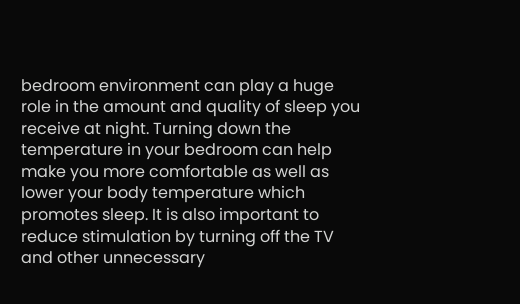bedroom environment can play a huge role in the amount and quality of sleep you receive at night. Turning down the temperature in your bedroom can help make you more comfortable as well as lower your body temperature which promotes sleep. It is also important to reduce stimulation by turning off the TV and other unnecessary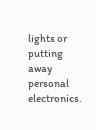lights or putting away personal electronics.